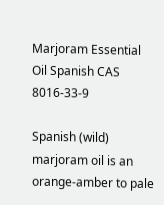Marjoram Essential Oil Spanish CAS 8016-33-9

Spanish (wild) marjoram oil is an orange-amber to pale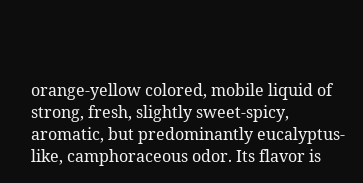orange-yellow colored, mobile liquid of strong, fresh, slightly sweet-spicy, aromatic, but predominantly eucalyptus-like, camphoraceous odor. Its flavor is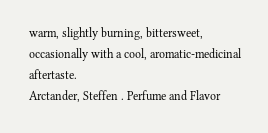warm, slightly burning, bittersweet, occasionally with a cool, aromatic-medicinal aftertaste.
Arctander, Steffen . Perfume and Flavor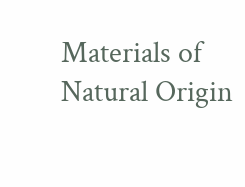Materials of Natural Origin